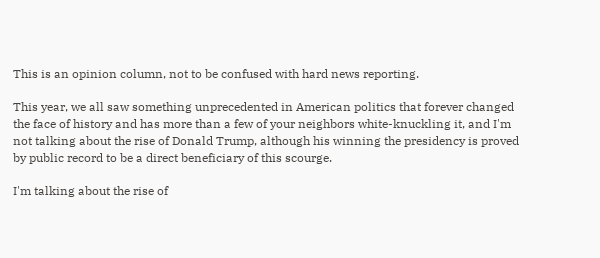This is an opinion column, not to be confused with hard news reporting.

This year, we all saw something unprecedented in American politics that forever changed the face of history and has more than a few of your neighbors white-knuckling it, and I'm not talking about the rise of Donald Trump, although his winning the presidency is proved by public record to be a direct beneficiary of this scourge.

I'm talking about the rise of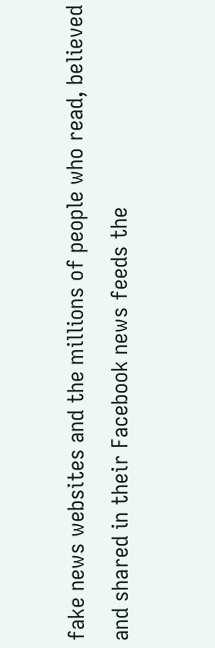fake news websites and the millions of people who read, believed and shared in their Facebook news feeds the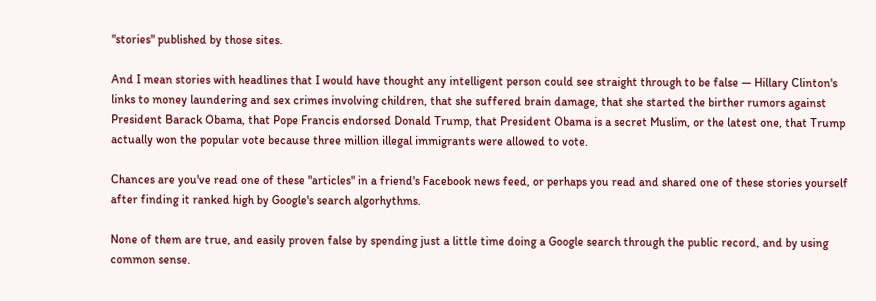"stories" published by those sites.

And I mean stories with headlines that I would have thought any intelligent person could see straight through to be false — Hillary Clinton's links to money laundering and sex crimes involving children, that she suffered brain damage, that she started the birther rumors against President Barack Obama, that Pope Francis endorsed Donald Trump, that President Obama is a secret Muslim, or the latest one, that Trump actually won the popular vote because three million illegal immigrants were allowed to vote.

Chances are you've read one of these "articles" in a friend's Facebook news feed, or perhaps you read and shared one of these stories yourself after finding it ranked high by Google's search algorhythms.

None of them are true, and easily proven false by spending just a little time doing a Google search through the public record, and by using common sense.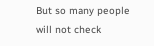But so many people will not check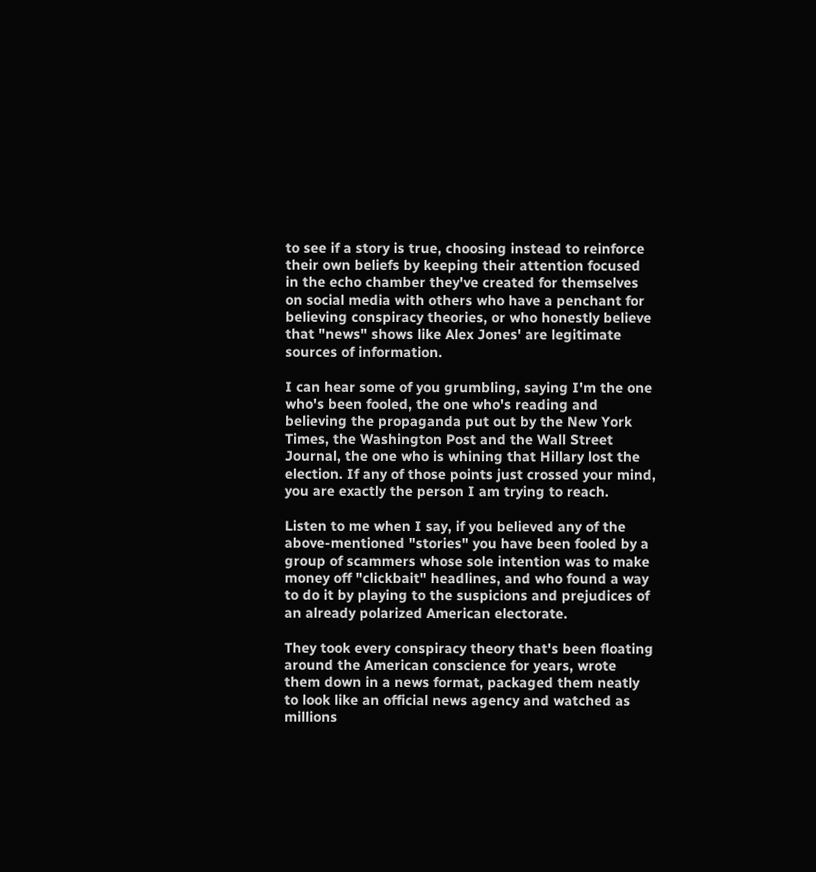to see if a story is true, choosing instead to reinforce their own beliefs by keeping their attention focused in the echo chamber they've created for themselves on social media with others who have a penchant for believing conspiracy theories, or who honestly believe that "news" shows like Alex Jones' are legitimate sources of information.

I can hear some of you grumbling, saying I'm the one who's been fooled, the one who's reading and believing the propaganda put out by the New York Times, the Washington Post and the Wall Street Journal, the one who is whining that Hillary lost the election. If any of those points just crossed your mind, you are exactly the person I am trying to reach.

Listen to me when I say, if you believed any of the above-mentioned "stories" you have been fooled by a group of scammers whose sole intention was to make money off "clickbait" headlines, and who found a way to do it by playing to the suspicions and prejudices of an already polarized American electorate.

They took every conspiracy theory that's been floating around the American conscience for years, wrote them down in a news format, packaged them neatly to look like an official news agency and watched as millions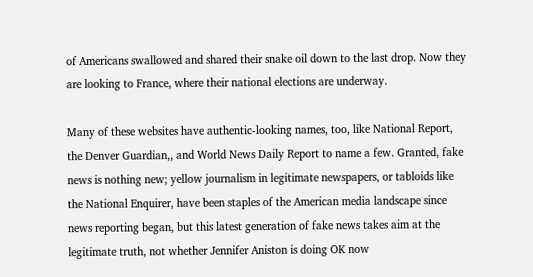of Americans swallowed and shared their snake oil down to the last drop. Now they are looking to France, where their national elections are underway.

Many of these websites have authentic-looking names, too, like National Report, the Denver Guardian,, and World News Daily Report to name a few. Granted, fake news is nothing new; yellow journalism in legitimate newspapers, or tabloids like the National Enquirer, have been staples of the American media landscape since news reporting began, but this latest generation of fake news takes aim at the legitimate truth, not whether Jennifer Aniston is doing OK now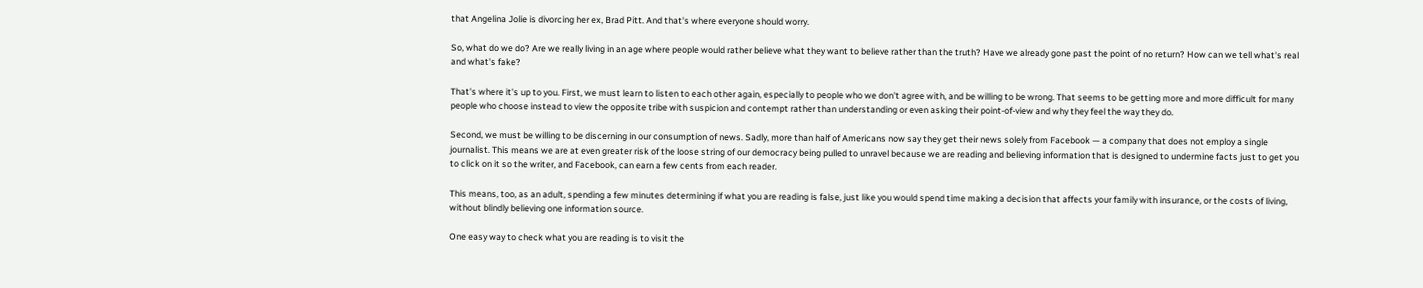that Angelina Jolie is divorcing her ex, Brad Pitt. And that's where everyone should worry.

So, what do we do? Are we really living in an age where people would rather believe what they want to believe rather than the truth? Have we already gone past the point of no return? How can we tell what's real and what's fake?

That's where it's up to you. First, we must learn to listen to each other again, especially to people who we don't agree with, and be willing to be wrong. That seems to be getting more and more difficult for many people who choose instead to view the opposite tribe with suspicion and contempt rather than understanding or even asking their point-of-view and why they feel the way they do.

Second, we must be willing to be discerning in our consumption of news. Sadly, more than half of Americans now say they get their news solely from Facebook — a company that does not employ a single journalist. This means we are at even greater risk of the loose string of our democracy being pulled to unravel because we are reading and believing information that is designed to undermine facts just to get you to click on it so the writer, and Facebook, can earn a few cents from each reader.

This means, too, as an adult, spending a few minutes determining if what you are reading is false, just like you would spend time making a decision that affects your family with insurance, or the costs of living, without blindly believing one information source.

One easy way to check what you are reading is to visit the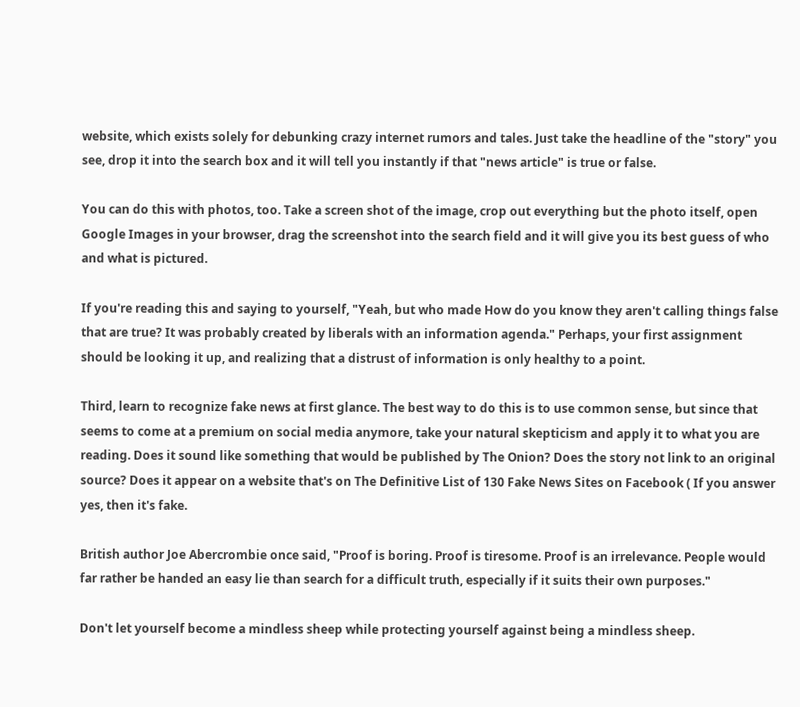website, which exists solely for debunking crazy internet rumors and tales. Just take the headline of the "story" you see, drop it into the search box and it will tell you instantly if that "news article" is true or false.

You can do this with photos, too. Take a screen shot of the image, crop out everything but the photo itself, open Google Images in your browser, drag the screenshot into the search field and it will give you its best guess of who and what is pictured.

If you're reading this and saying to yourself, "Yeah, but who made How do you know they aren't calling things false that are true? It was probably created by liberals with an information agenda." Perhaps, your first assignment should be looking it up, and realizing that a distrust of information is only healthy to a point.

Third, learn to recognize fake news at first glance. The best way to do this is to use common sense, but since that seems to come at a premium on social media anymore, take your natural skepticism and apply it to what you are reading. Does it sound like something that would be published by The Onion? Does the story not link to an original source? Does it appear on a website that's on The Definitive List of 130 Fake News Sites on Facebook ( If you answer yes, then it's fake.

British author Joe Abercrombie once said, "Proof is boring. Proof is tiresome. Proof is an irrelevance. People would far rather be handed an easy lie than search for a difficult truth, especially if it suits their own purposes."

Don't let yourself become a mindless sheep while protecting yourself against being a mindless sheep.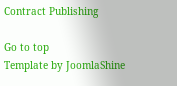Contract Publishing

Go to top
Template by JoomlaShine